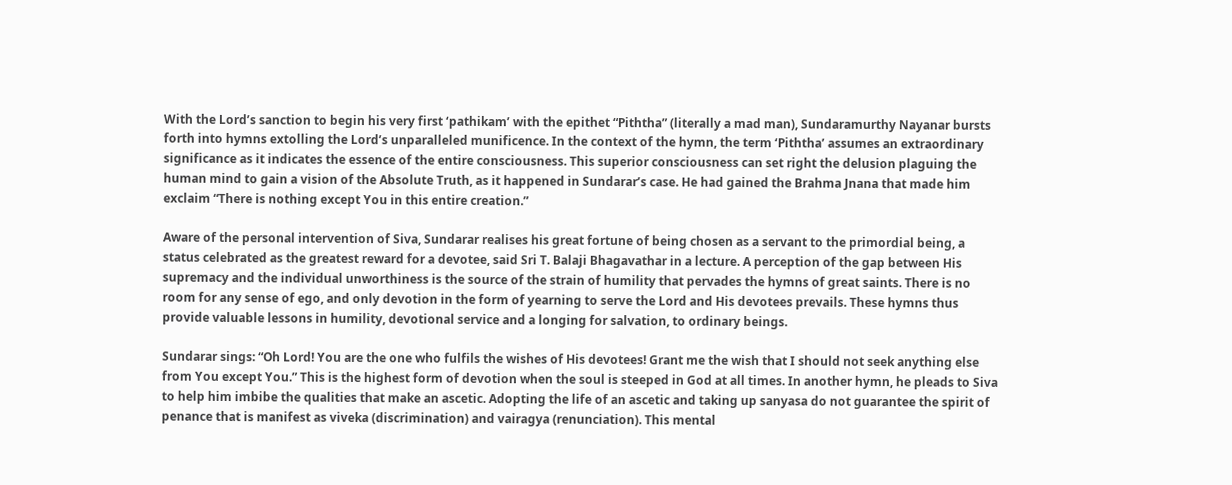With the Lord’s sanction to begin his very first ‘pathikam’ with the epithet “Piththa” (literally a mad man), Sundaramurthy Nayanar bursts forth into hymns extolling the Lord’s unparalleled munificence. In the context of the hymn, the term ‘Piththa’ assumes an extraordinary significance as it indicates the essence of the entire consciousness. This superior consciousness can set right the delusion plaguing the human mind to gain a vision of the Absolute Truth, as it happened in Sundarar’s case. He had gained the Brahma Jnana that made him exclaim “There is nothing except You in this entire creation.”

Aware of the personal intervention of Siva, Sundarar realises his great fortune of being chosen as a servant to the primordial being, a status celebrated as the greatest reward for a devotee, said Sri T. Balaji Bhagavathar in a lecture. A perception of the gap between His supremacy and the individual unworthiness is the source of the strain of humility that pervades the hymns of great saints. There is no room for any sense of ego, and only devotion in the form of yearning to serve the Lord and His devotees prevails. These hymns thus provide valuable lessons in humility, devotional service and a longing for salvation, to ordinary beings.

Sundarar sings: “Oh Lord! You are the one who fulfils the wishes of His devotees! Grant me the wish that I should not seek anything else from You except You.” This is the highest form of devotion when the soul is steeped in God at all times. In another hymn, he pleads to Siva to help him imbibe the qualities that make an ascetic. Adopting the life of an ascetic and taking up sanyasa do not guarantee the spirit of penance that is manifest as viveka (discrimination) and vairagya (renunciation). This mental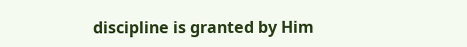discipline is granted by Him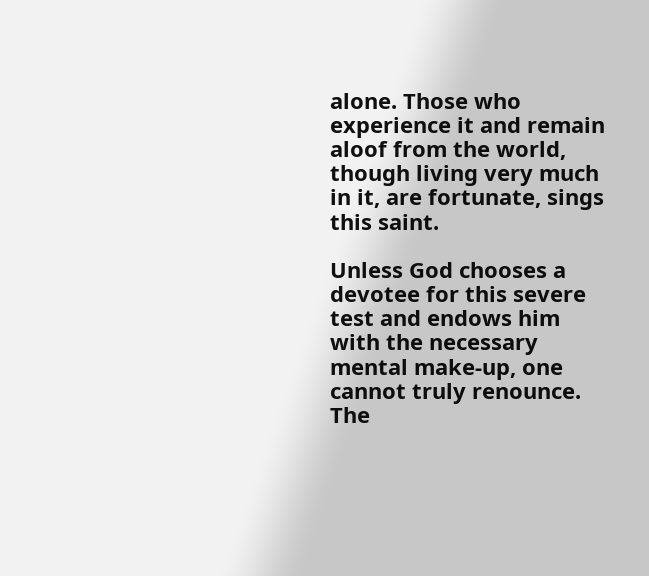alone. Those who experience it and remain aloof from the world, though living very much in it, are fortunate, sings this saint.

Unless God chooses a devotee for this severe test and endows him with the necessary mental make-up, one cannot truly renounce. The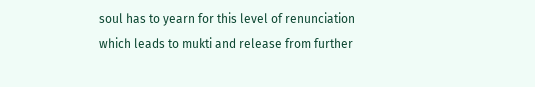soul has to yearn for this level of renunciation which leads to mukti and release from further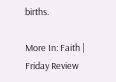births.

More In: Faith | Friday Review